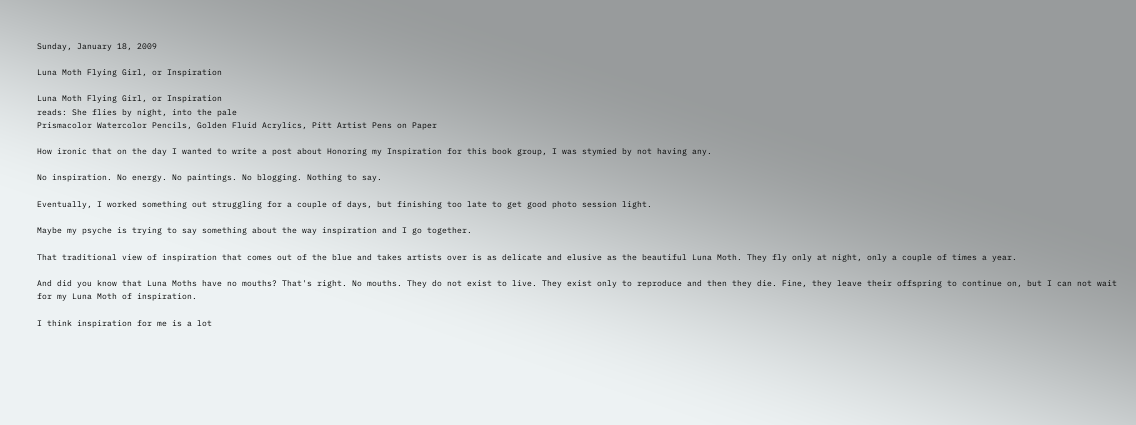Sunday, January 18, 2009

Luna Moth Flying Girl, or Inspiration

Luna Moth Flying Girl, or Inspiration
reads: She flies by night, into the pale
Prismacolor Watercolor Pencils, Golden Fluid Acrylics, Pitt Artist Pens on Paper

How ironic that on the day I wanted to write a post about Honoring my Inspiration for this book group, I was stymied by not having any.

No inspiration. No energy. No paintings. No blogging. Nothing to say.

Eventually, I worked something out struggling for a couple of days, but finishing too late to get good photo session light.

Maybe my psyche is trying to say something about the way inspiration and I go together.

That traditional view of inspiration that comes out of the blue and takes artists over is as delicate and elusive as the beautiful Luna Moth. They fly only at night, only a couple of times a year.

And did you know that Luna Moths have no mouths? That's right. No mouths. They do not exist to live. They exist only to reproduce and then they die. Fine, they leave their offspring to continue on, but I can not wait for my Luna Moth of inspiration.

I think inspiration for me is a lot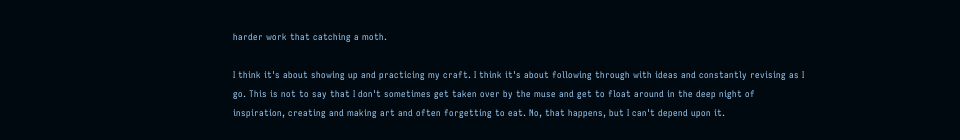harder work that catching a moth.

I think it's about showing up and practicing my craft. I think it's about following through with ideas and constantly revising as I go. This is not to say that I don't sometimes get taken over by the muse and get to float around in the deep night of inspiration, creating and making art and often forgetting to eat. No, that happens, but I can't depend upon it.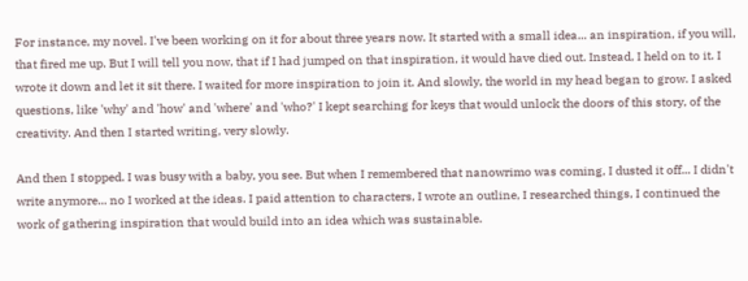For instance, my novel. I've been working on it for about three years now. It started with a small idea... an inspiration, if you will, that fired me up. But I will tell you now, that if I had jumped on that inspiration, it would have died out. Instead, I held on to it. I wrote it down and let it sit there. I waited for more inspiration to join it. And slowly, the world in my head began to grow. I asked questions, like 'why' and 'how' and 'where' and 'who?' I kept searching for keys that would unlock the doors of this story, of the creativity. And then I started writing, very slowly.

And then I stopped. I was busy with a baby, you see. But when I remembered that nanowrimo was coming, I dusted it off... I didn't write anymore... no I worked at the ideas. I paid attention to characters, I wrote an outline, I researched things, I continued the work of gathering inspiration that would build into an idea which was sustainable.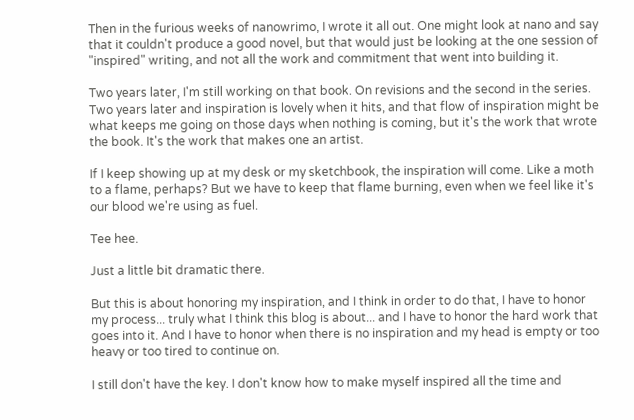Then in the furious weeks of nanowrimo, I wrote it all out. One might look at nano and say that it couldn't produce a good novel, but that would just be looking at the one session of "inspired" writing, and not all the work and commitment that went into building it.

Two years later, I'm still working on that book. On revisions and the second in the series. Two years later and inspiration is lovely when it hits, and that flow of inspiration might be what keeps me going on those days when nothing is coming, but it's the work that wrote the book. It's the work that makes one an artist.

If I keep showing up at my desk or my sketchbook, the inspiration will come. Like a moth to a flame, perhaps? But we have to keep that flame burning, even when we feel like it's our blood we're using as fuel.

Tee hee.

Just a little bit dramatic there.

But this is about honoring my inspiration, and I think in order to do that, I have to honor my process... truly what I think this blog is about... and I have to honor the hard work that goes into it. And I have to honor when there is no inspiration and my head is empty or too heavy or too tired to continue on.

I still don't have the key. I don't know how to make myself inspired all the time and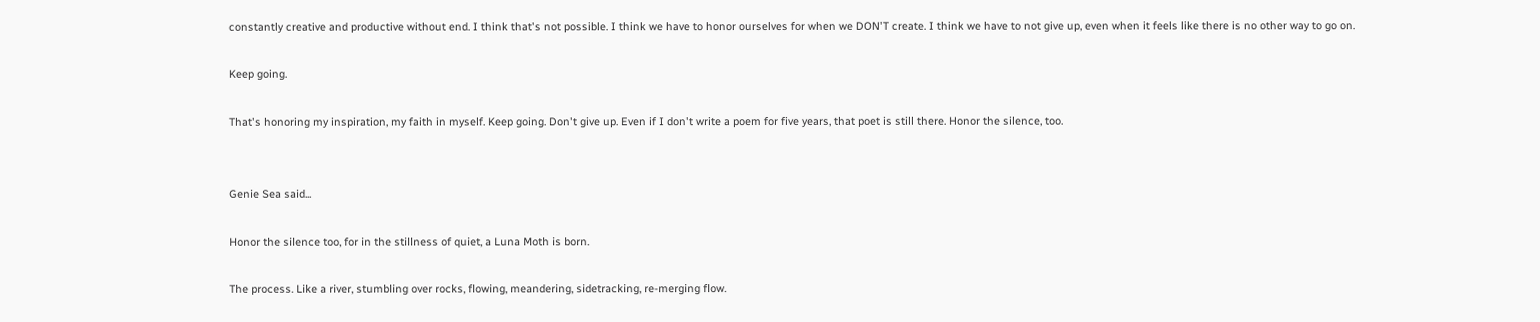constantly creative and productive without end. I think that's not possible. I think we have to honor ourselves for when we DON'T create. I think we have to not give up, even when it feels like there is no other way to go on.

Keep going.

That's honoring my inspiration, my faith in myself. Keep going. Don't give up. Even if I don't write a poem for five years, that poet is still there. Honor the silence, too.


Genie Sea said...

Honor the silence too, for in the stillness of quiet, a Luna Moth is born.

The process. Like a river, stumbling over rocks, flowing, meandering, sidetracking, re-merging flow.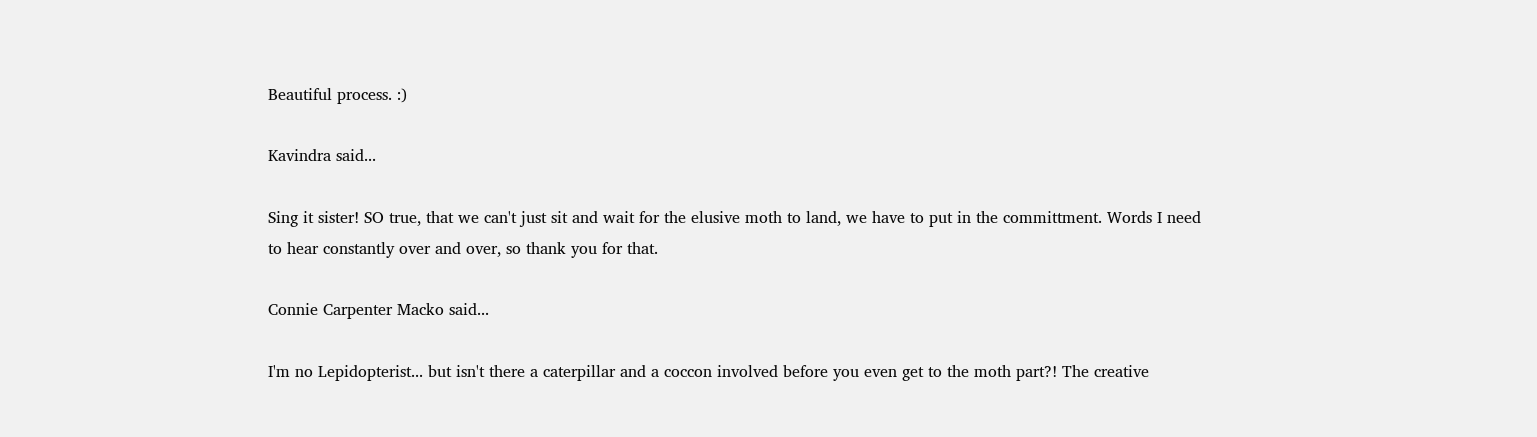Beautiful process. :)

Kavindra said...

Sing it sister! SO true, that we can't just sit and wait for the elusive moth to land, we have to put in the committment. Words I need to hear constantly over and over, so thank you for that.

Connie Carpenter Macko said...

I'm no Lepidopterist... but isn't there a caterpillar and a coccon involved before you even get to the moth part?! The creative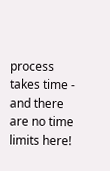process takes time - and there are no time limits here!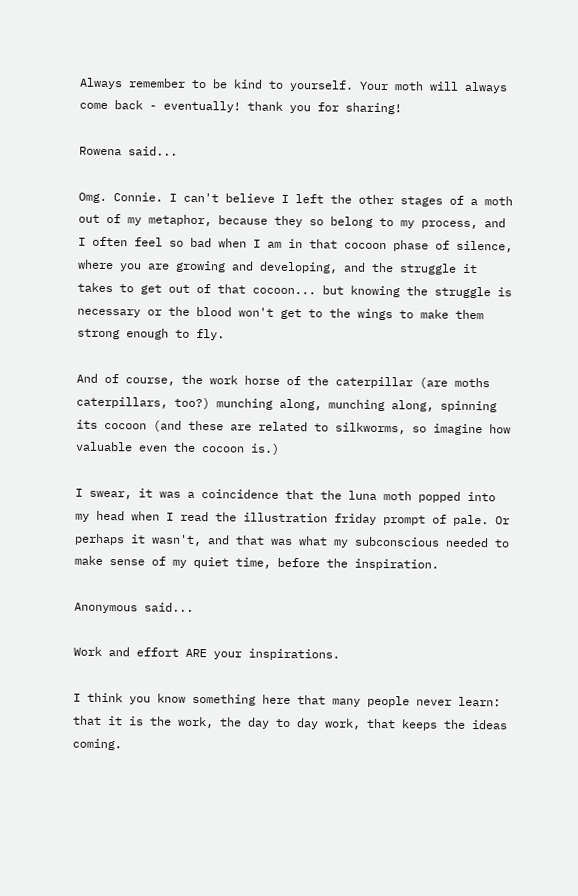Always remember to be kind to yourself. Your moth will always come back - eventually! thank you for sharing!

Rowena said...

Omg. Connie. I can't believe I left the other stages of a moth out of my metaphor, because they so belong to my process, and I often feel so bad when I am in that cocoon phase of silence, where you are growing and developing, and the struggle it takes to get out of that cocoon... but knowing the struggle is necessary or the blood won't get to the wings to make them strong enough to fly.

And of course, the work horse of the caterpillar (are moths caterpillars, too?) munching along, munching along, spinning its cocoon (and these are related to silkworms, so imagine how valuable even the cocoon is.)

I swear, it was a coincidence that the luna moth popped into my head when I read the illustration friday prompt of pale. Or perhaps it wasn't, and that was what my subconscious needed to make sense of my quiet time, before the inspiration.

Anonymous said...

Work and effort ARE your inspirations.

I think you know something here that many people never learn: that it is the work, the day to day work, that keeps the ideas coming.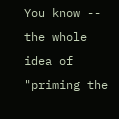You know -- the whole idea of "priming the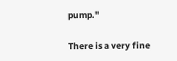pump."

There is a very fine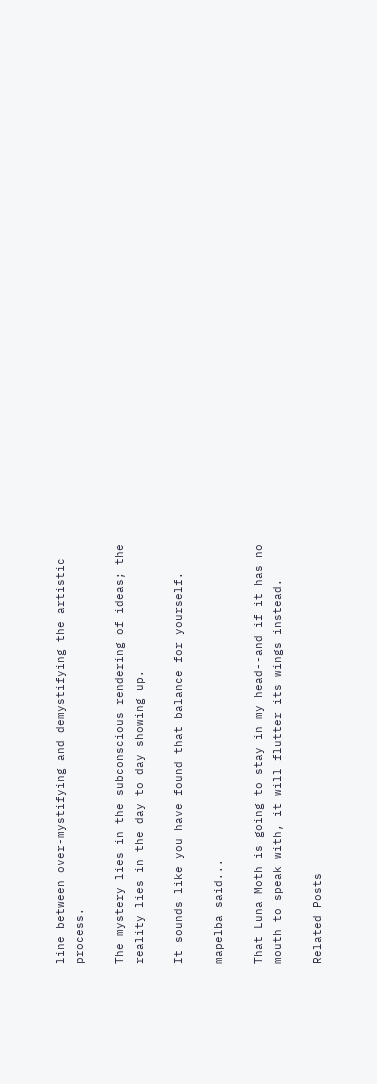line between over-mystifying and demystifying the artistic process.

The mystery lies in the subconscious rendering of ideas; the reality lies in the day to day showing up.

It sounds like you have found that balance for yourself.

mapelba said...

That Luna Moth is going to stay in my head--and if it has no mouth to speak with, it will flutter its wings instead.

Related Posts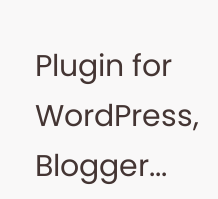Plugin for WordPress, Blogger...